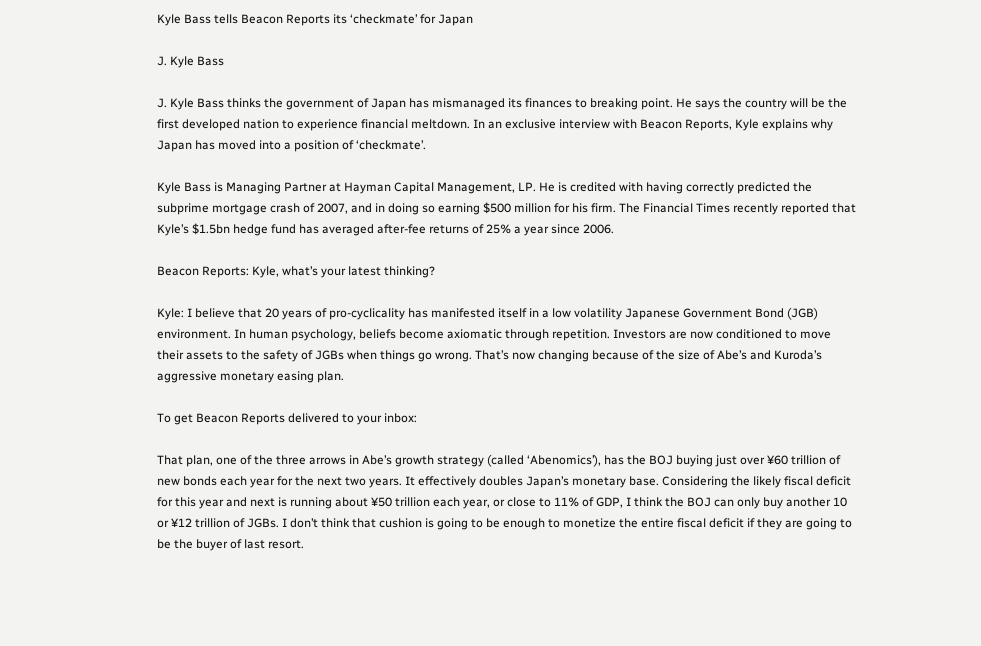Kyle Bass tells Beacon Reports its ‘checkmate’ for Japan

J. Kyle Bass

J. Kyle Bass thinks the government of Japan has mismanaged its finances to breaking point. He says the country will be the first developed nation to experience financial meltdown. In an exclusive interview with Beacon Reports, Kyle explains why Japan has moved into a position of ‘checkmate’.

Kyle Bass is Managing Partner at Hayman Capital Management, LP. He is credited with having correctly predicted the subprime mortgage crash of 2007, and in doing so earning $500 million for his firm. The Financial Times recently reported that Kyle’s $1.5bn hedge fund has averaged after-fee returns of 25% a year since 2006.

Beacon Reports: Kyle, what’s your latest thinking?

Kyle: I believe that 20 years of pro-cyclicality has manifested itself in a low volatility Japanese Government Bond (JGB) environment. In human psychology, beliefs become axiomatic through repetition. Investors are now conditioned to move their assets to the safety of JGBs when things go wrong. That’s now changing because of the size of Abe’s and Kuroda’s aggressive monetary easing plan.

To get Beacon Reports delivered to your inbox:

That plan, one of the three arrows in Abe’s growth strategy (called ‘Abenomics’), has the BOJ buying just over ¥60 trillion of new bonds each year for the next two years. It effectively doubles Japan’s monetary base. Considering the likely fiscal deficit for this year and next is running about ¥50 trillion each year, or close to 11% of GDP, I think the BOJ can only buy another 10 or ¥12 trillion of JGBs. I don’t think that cushion is going to be enough to monetize the entire fiscal deficit if they are going to be the buyer of last resort.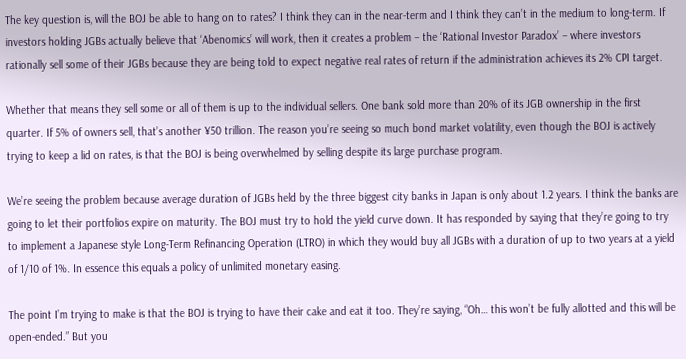The key question is, will the BOJ be able to hang on to rates? I think they can in the near-term and I think they can’t in the medium to long-term. If investors holding JGBs actually believe that ‘Abenomics’ will work, then it creates a problem – the ‘Rational Investor Paradox’ – where investors rationally sell some of their JGBs because they are being told to expect negative real rates of return if the administration achieves its 2% CPI target.

Whether that means they sell some or all of them is up to the individual sellers. One bank sold more than 20% of its JGB ownership in the first quarter. If 5% of owners sell, that’s another ¥50 trillion. The reason you’re seeing so much bond market volatility, even though the BOJ is actively trying to keep a lid on rates, is that the BOJ is being overwhelmed by selling despite its large purchase program.

We’re seeing the problem because average duration of JGBs held by the three biggest city banks in Japan is only about 1.2 years. I think the banks are going to let their portfolios expire on maturity. The BOJ must try to hold the yield curve down. It has responded by saying that they’re going to try to implement a Japanese style Long-Term Refinancing Operation (LTRO) in which they would buy all JGBs with a duration of up to two years at a yield of 1/10 of 1%. In essence this equals a policy of unlimited monetary easing.

The point I’m trying to make is that the BOJ is trying to have their cake and eat it too. They’re saying, “Oh… this won’t be fully allotted and this will be open-ended.” But you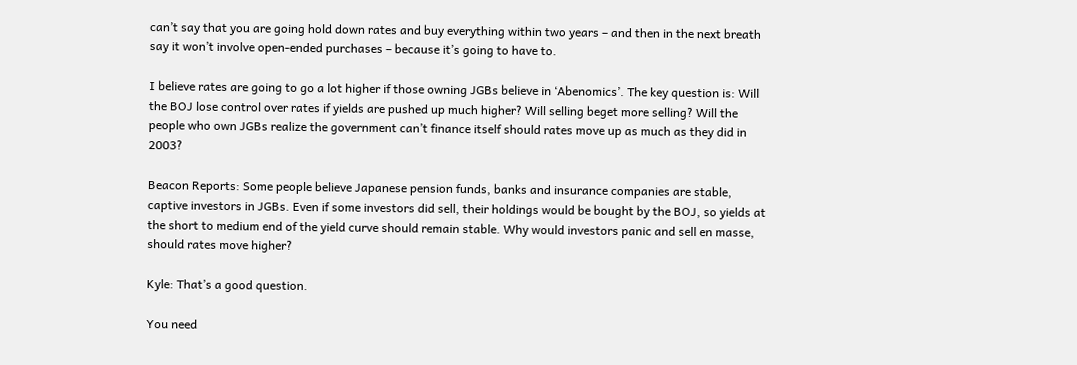can’t say that you are going hold down rates and buy everything within two years – and then in the next breath say it won’t involve open-ended purchases – because it’s going to have to.

I believe rates are going to go a lot higher if those owning JGBs believe in ‘Abenomics’. The key question is: Will the BOJ lose control over rates if yields are pushed up much higher? Will selling beget more selling? Will the people who own JGBs realize the government can’t finance itself should rates move up as much as they did in 2003?

Beacon Reports: Some people believe Japanese pension funds, banks and insurance companies are stable, captive investors in JGBs. Even if some investors did sell, their holdings would be bought by the BOJ, so yields at the short to medium end of the yield curve should remain stable. Why would investors panic and sell en masse, should rates move higher?

Kyle: That’s a good question.

You need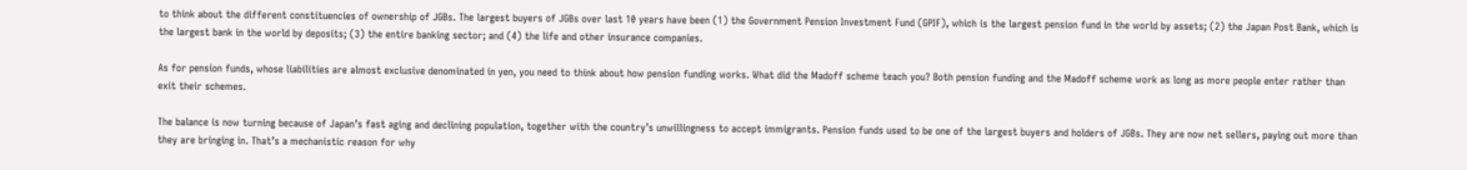to think about the different constituencies of ownership of JGBs. The largest buyers of JGBs over last 10 years have been (1) the Government Pension Investment Fund (GPIF), which is the largest pension fund in the world by assets; (2) the Japan Post Bank, which is the largest bank in the world by deposits; (3) the entire banking sector; and (4) the life and other insurance companies.

As for pension funds, whose liabilities are almost exclusive denominated in yen, you need to think about how pension funding works. What did the Madoff scheme teach you? Both pension funding and the Madoff scheme work as long as more people enter rather than exit their schemes.

The balance is now turning because of Japan’s fast aging and declining population, together with the country’s unwillingness to accept immigrants. Pension funds used to be one of the largest buyers and holders of JGBs. They are now net sellers, paying out more than they are bringing in. That’s a mechanistic reason for why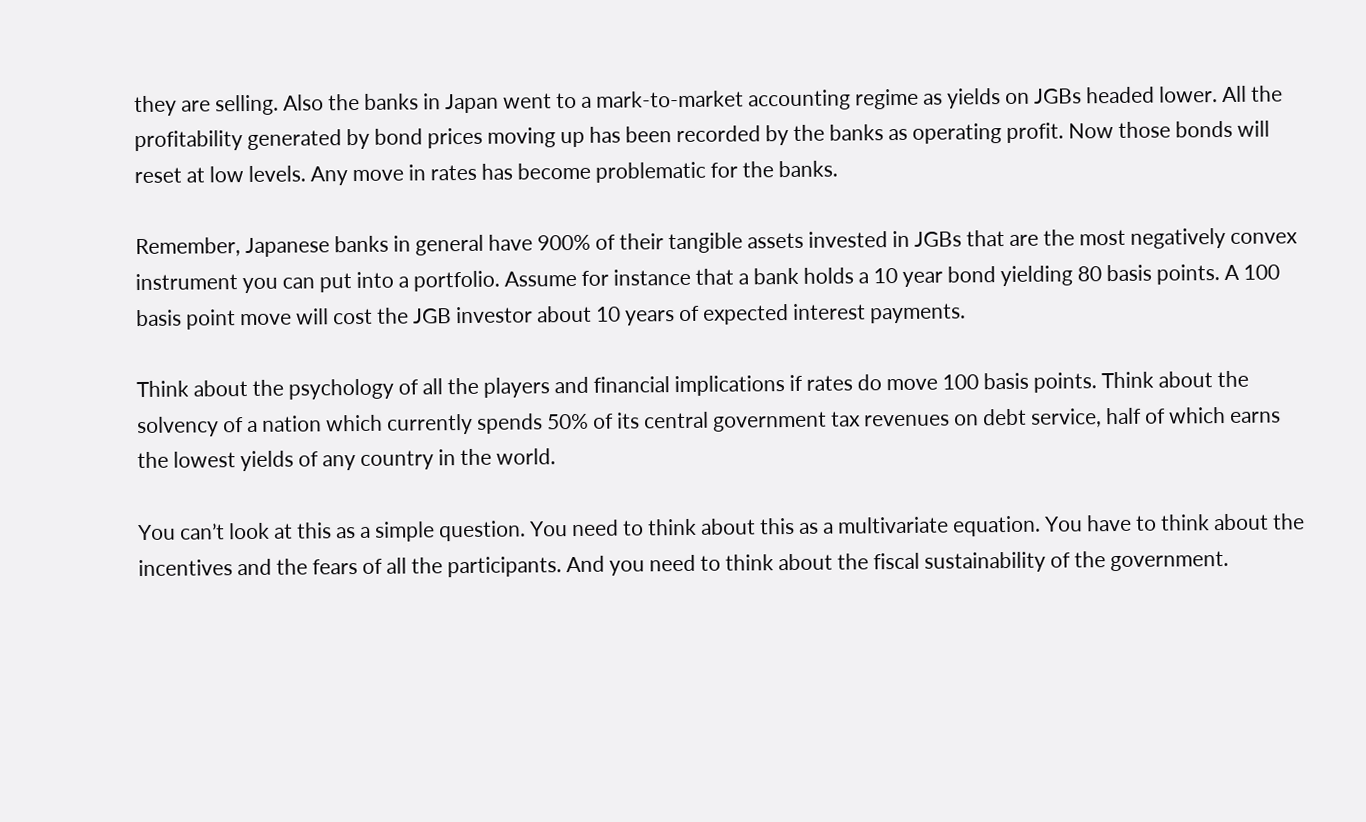they are selling. Also the banks in Japan went to a mark-to-market accounting regime as yields on JGBs headed lower. All the profitability generated by bond prices moving up has been recorded by the banks as operating profit. Now those bonds will reset at low levels. Any move in rates has become problematic for the banks.

Remember, Japanese banks in general have 900% of their tangible assets invested in JGBs that are the most negatively convex instrument you can put into a portfolio. Assume for instance that a bank holds a 10 year bond yielding 80 basis points. A 100 basis point move will cost the JGB investor about 10 years of expected interest payments.

Think about the psychology of all the players and financial implications if rates do move 100 basis points. Think about the solvency of a nation which currently spends 50% of its central government tax revenues on debt service, half of which earns the lowest yields of any country in the world.

You can’t look at this as a simple question. You need to think about this as a multivariate equation. You have to think about the incentives and the fears of all the participants. And you need to think about the fiscal sustainability of the government.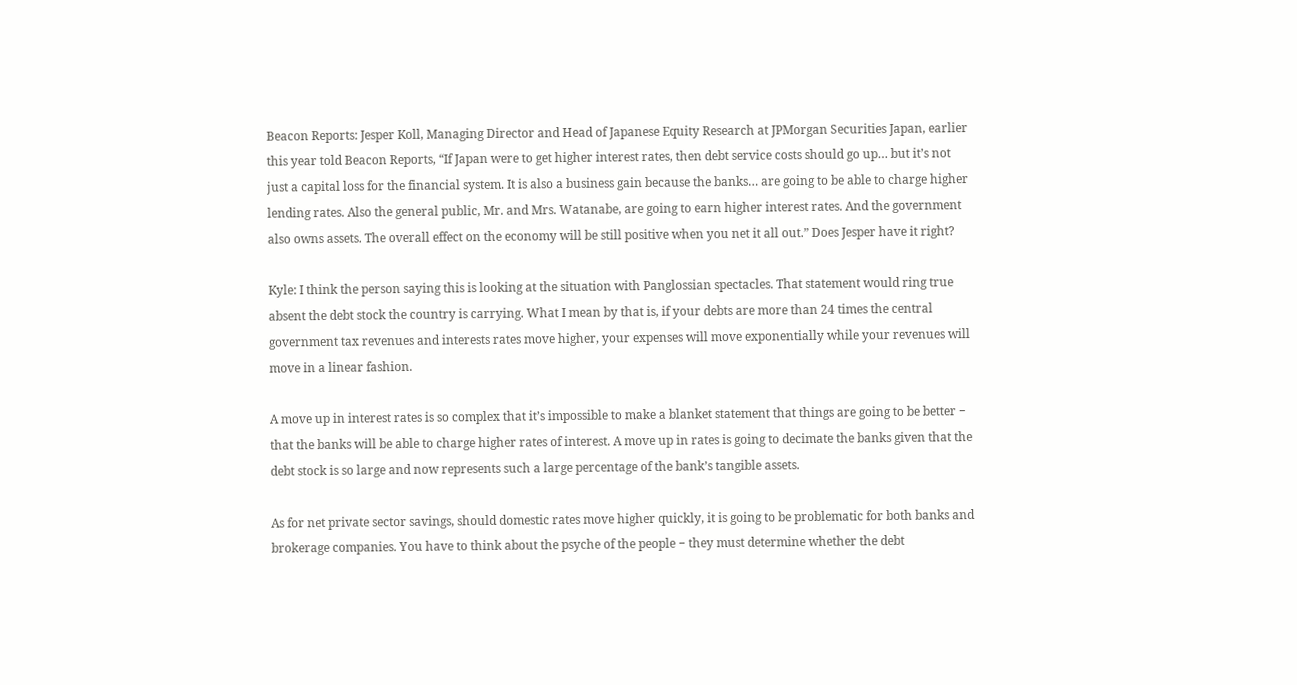Beacon Reports: Jesper Koll, Managing Director and Head of Japanese Equity Research at JPMorgan Securities Japan, earlier this year told Beacon Reports, “If Japan were to get higher interest rates, then debt service costs should go up… but it’s not just a capital loss for the financial system. It is also a business gain because the banks… are going to be able to charge higher lending rates. Also the general public, Mr. and Mrs. Watanabe, are going to earn higher interest rates. And the government also owns assets. The overall effect on the economy will be still positive when you net it all out.” Does Jesper have it right?

Kyle: I think the person saying this is looking at the situation with Panglossian spectacles. That statement would ring true absent the debt stock the country is carrying. What I mean by that is, if your debts are more than 24 times the central government tax revenues and interests rates move higher, your expenses will move exponentially while your revenues will move in a linear fashion.

A move up in interest rates is so complex that it’s impossible to make a blanket statement that things are going to be better − that the banks will be able to charge higher rates of interest. A move up in rates is going to decimate the banks given that the debt stock is so large and now represents such a large percentage of the bank’s tangible assets.

As for net private sector savings, should domestic rates move higher quickly, it is going to be problematic for both banks and brokerage companies. You have to think about the psyche of the people − they must determine whether the debt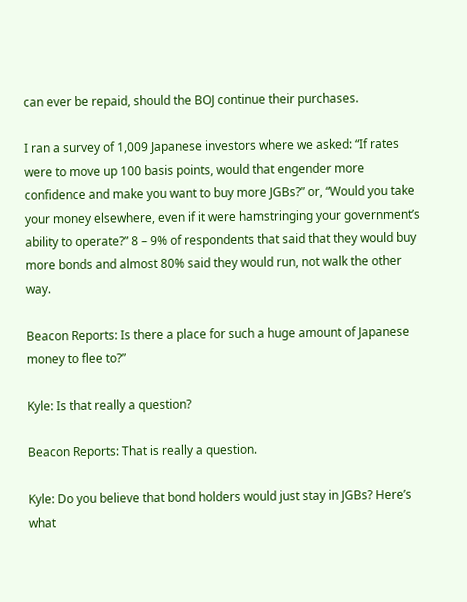can ever be repaid, should the BOJ continue their purchases.

I ran a survey of 1,009 Japanese investors where we asked: “If rates were to move up 100 basis points, would that engender more confidence and make you want to buy more JGBs?” or, “Would you take your money elsewhere, even if it were hamstringing your government’s ability to operate?” 8 – 9% of respondents that said that they would buy more bonds and almost 80% said they would run, not walk the other way.

Beacon Reports: Is there a place for such a huge amount of Japanese money to flee to?”

Kyle: Is that really a question?

Beacon Reports: That is really a question.

Kyle: Do you believe that bond holders would just stay in JGBs? Here’s what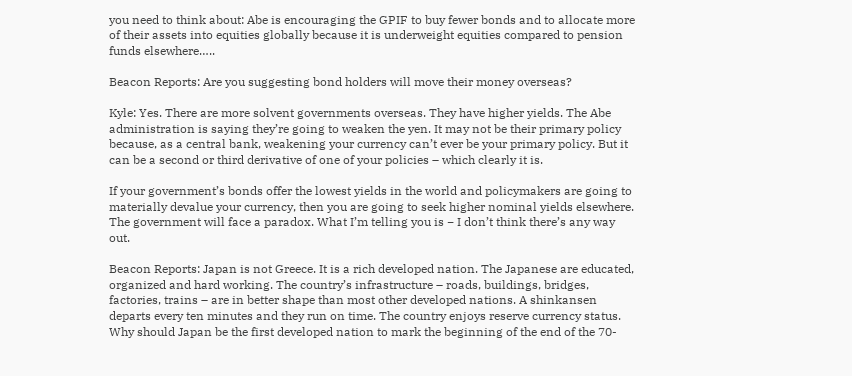you need to think about: Abe is encouraging the GPIF to buy fewer bonds and to allocate more of their assets into equities globally because it is underweight equities compared to pension funds elsewhere…..

Beacon Reports: Are you suggesting bond holders will move their money overseas?

Kyle: Yes. There are more solvent governments overseas. They have higher yields. The Abe administration is saying they’re going to weaken the yen. It may not be their primary policy because, as a central bank, weakening your currency can’t ever be your primary policy. But it can be a second or third derivative of one of your policies – which clearly it is.

If your government’s bonds offer the lowest yields in the world and policymakers are going to materially devalue your currency, then you are going to seek higher nominal yields elsewhere. The government will face a paradox. What I’m telling you is − I don’t think there’s any way out.

Beacon Reports: Japan is not Greece. It is a rich developed nation. The Japanese are educated, organized and hard working. The country’s infrastructure – roads, buildings, bridges, factories, trains – are in better shape than most other developed nations. A shinkansen departs every ten minutes and they run on time. The country enjoys reserve currency status. Why should Japan be the first developed nation to mark the beginning of the end of the 70-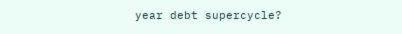year debt supercycle?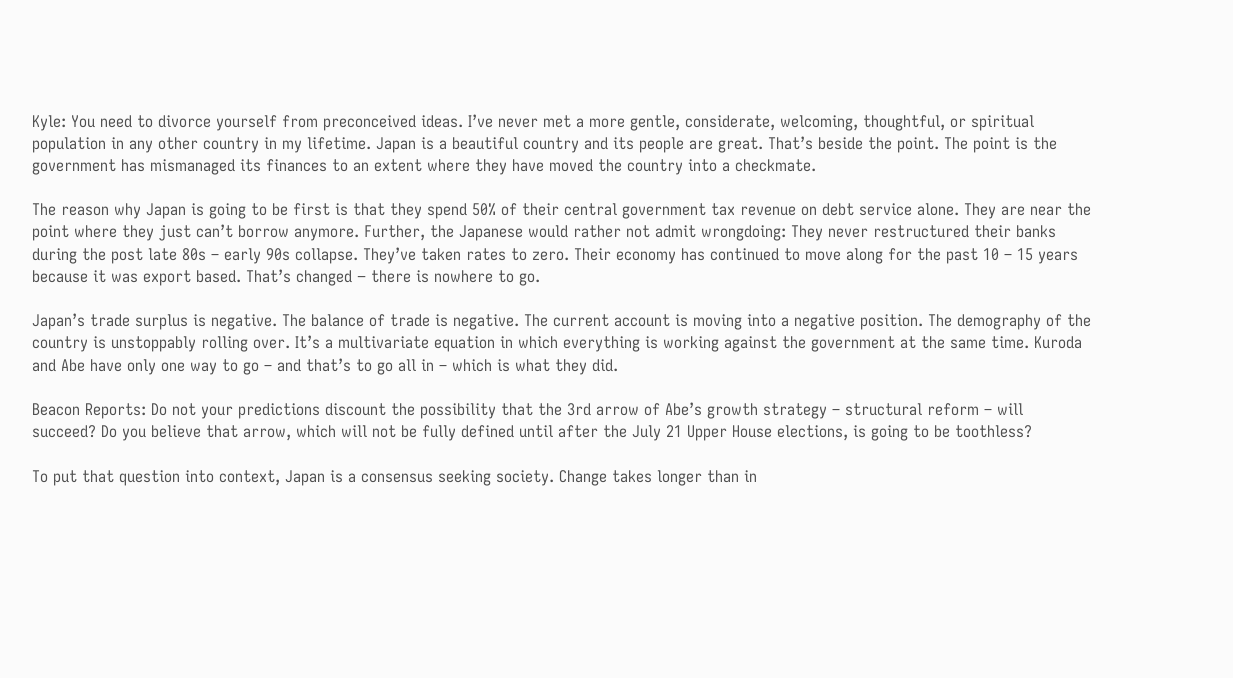Kyle: You need to divorce yourself from preconceived ideas. I’ve never met a more gentle, considerate, welcoming, thoughtful, or spiritual population in any other country in my lifetime. Japan is a beautiful country and its people are great. That’s beside the point. The point is the government has mismanaged its finances to an extent where they have moved the country into a checkmate.

The reason why Japan is going to be first is that they spend 50% of their central government tax revenue on debt service alone. They are near the point where they just can’t borrow anymore. Further, the Japanese would rather not admit wrongdoing: They never restructured their banks during the post late 80s – early 90s collapse. They’ve taken rates to zero. Their economy has continued to move along for the past 10 – 15 years because it was export based. That’s changed − there is nowhere to go.

Japan’s trade surplus is negative. The balance of trade is negative. The current account is moving into a negative position. The demography of the country is unstoppably rolling over. It’s a multivariate equation in which everything is working against the government at the same time. Kuroda and Abe have only one way to go – and that’s to go all in – which is what they did.

Beacon Reports: Do not your predictions discount the possibility that the 3rd arrow of Abe’s growth strategy – structural reform – will succeed? Do you believe that arrow, which will not be fully defined until after the July 21 Upper House elections, is going to be toothless?

To put that question into context, Japan is a consensus seeking society. Change takes longer than in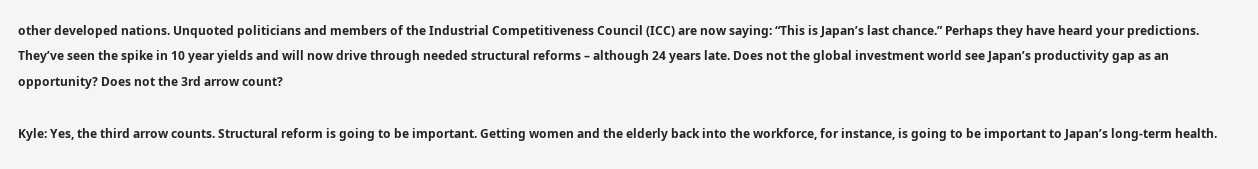other developed nations. Unquoted politicians and members of the Industrial Competitiveness Council (ICC) are now saying: “This is Japan’s last chance.” Perhaps they have heard your predictions. They’ve seen the spike in 10 year yields and will now drive through needed structural reforms – although 24 years late. Does not the global investment world see Japan’s productivity gap as an opportunity? Does not the 3rd arrow count?

Kyle: Yes, the third arrow counts. Structural reform is going to be important. Getting women and the elderly back into the workforce, for instance, is going to be important to Japan’s long-term health.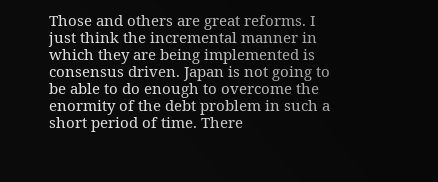Those and others are great reforms. I just think the incremental manner in which they are being implemented is consensus driven. Japan is not going to be able to do enough to overcome the enormity of the debt problem in such a short period of time. There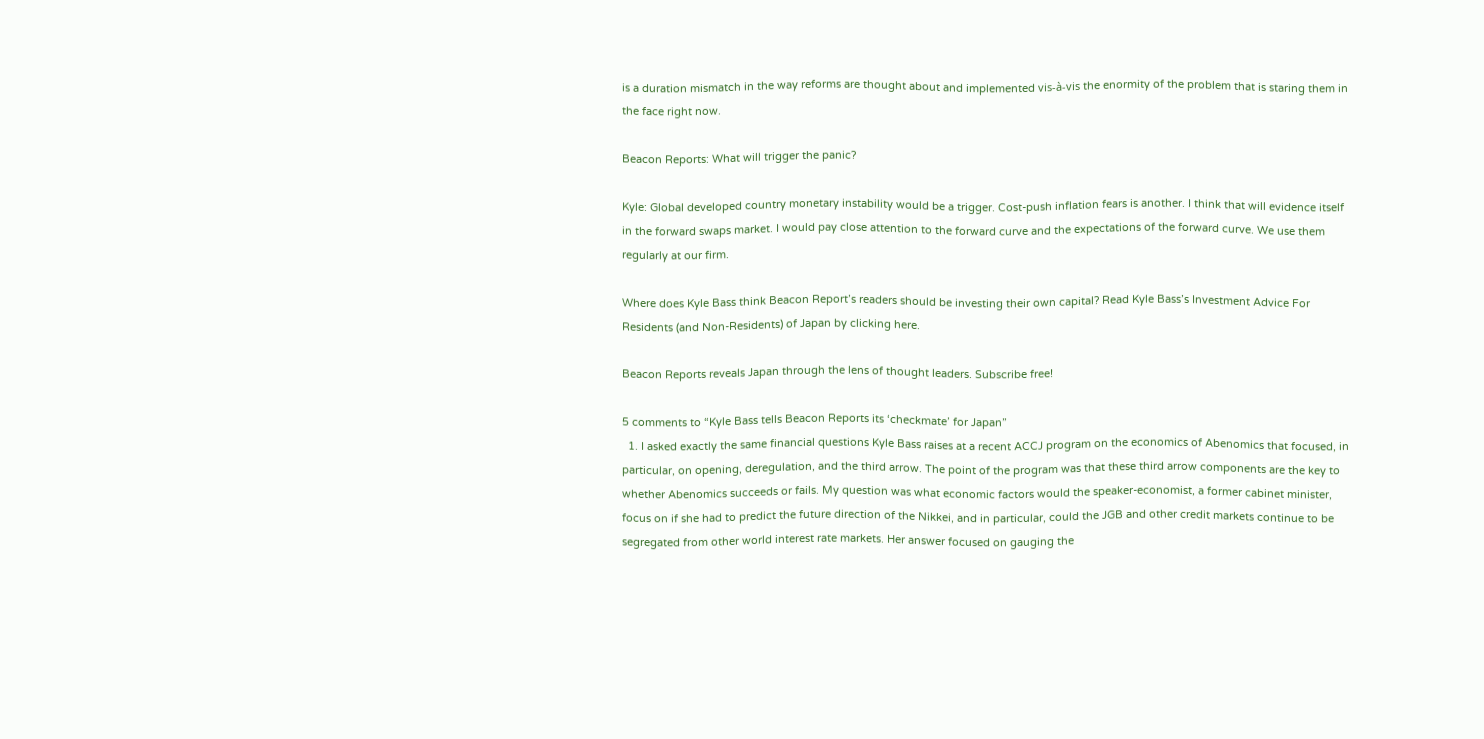is a duration mismatch in the way reforms are thought about and implemented vis-à-vis the enormity of the problem that is staring them in the face right now.

Beacon Reports: What will trigger the panic?

Kyle: Global developed country monetary instability would be a trigger. Cost-push inflation fears is another. I think that will evidence itself in the forward swaps market. I would pay close attention to the forward curve and the expectations of the forward curve. We use them regularly at our firm.

Where does Kyle Bass think Beacon Report’s readers should be investing their own capital? Read Kyle Bass’s Investment Advice For Residents (and Non-Residents) of Japan by clicking here.

Beacon Reports reveals Japan through the lens of thought leaders. Subscribe free!

5 comments to “Kyle Bass tells Beacon Reports its ‘checkmate’ for Japan”
  1. I asked exactly the same financial questions Kyle Bass raises at a recent ACCJ program on the economics of Abenomics that focused, in particular, on opening, deregulation, and the third arrow. The point of the program was that these third arrow components are the key to whether Abenomics succeeds or fails. My question was what economic factors would the speaker-economist, a former cabinet minister, focus on if she had to predict the future direction of the Nikkei, and in particular, could the JGB and other credit markets continue to be segregated from other world interest rate markets. Her answer focused on gauging the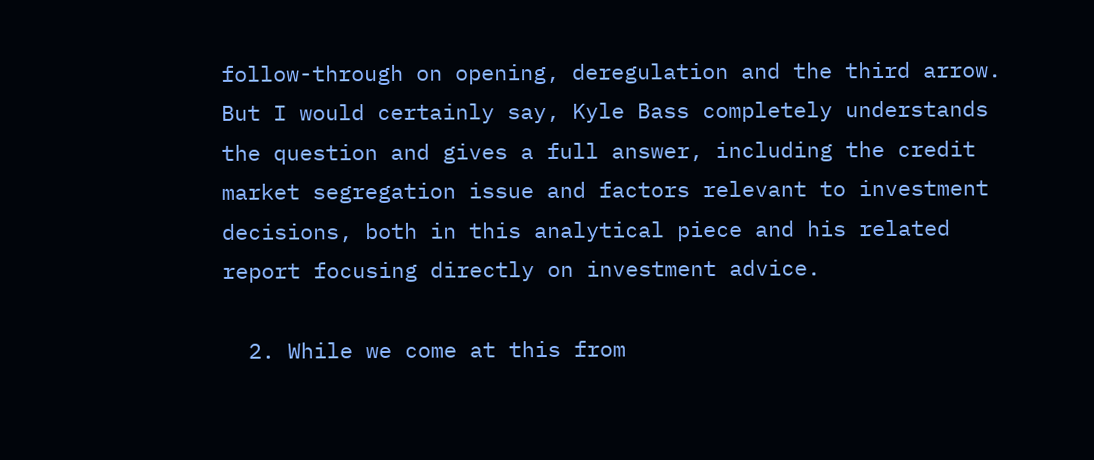follow-through on opening, deregulation and the third arrow. But I would certainly say, Kyle Bass completely understands the question and gives a full answer, including the credit market segregation issue and factors relevant to investment decisions, both in this analytical piece and his related report focusing directly on investment advice.

  2. While we come at this from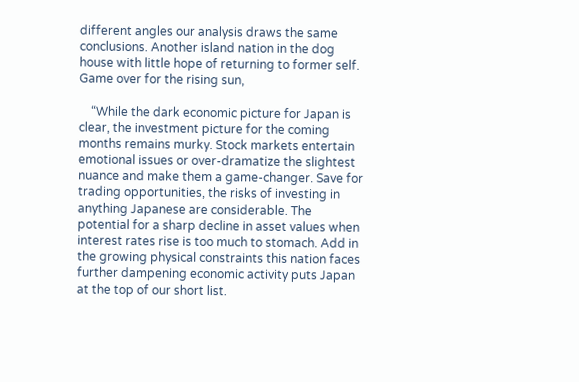different angles our analysis draws the same conclusions. Another island nation in the dog house with little hope of returning to former self. Game over for the rising sun,

    “While the dark economic picture for Japan is clear, the investment picture for the coming months remains murky. Stock markets entertain emotional issues or over-dramatize the slightest nuance and make them a game-changer. Save for trading opportunities, the risks of investing in anything Japanese are considerable. The potential for a sharp decline in asset values when interest rates rise is too much to stomach. Add in the growing physical constraints this nation faces further dampening economic activity puts Japan at the top of our short list.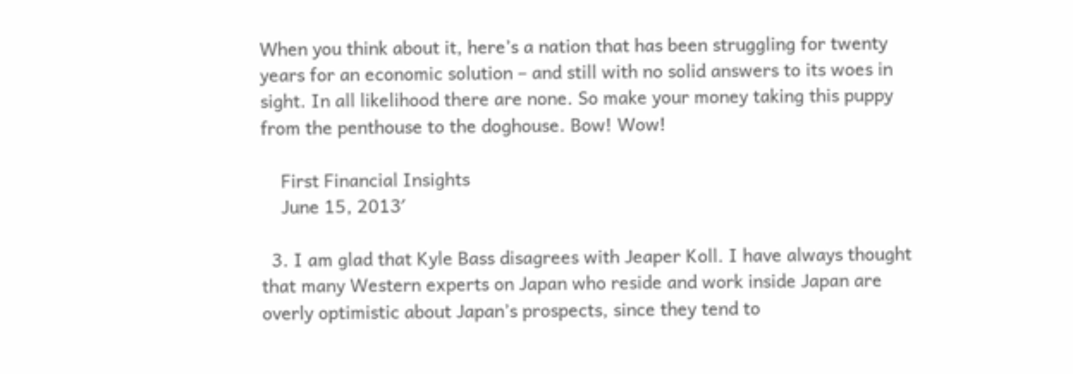When you think about it, here’s a nation that has been struggling for twenty years for an economic solution – and still with no solid answers to its woes in sight. In all likelihood there are none. So make your money taking this puppy from the penthouse to the doghouse. Bow! Wow!

    First Financial Insights
    June 15, 2013′

  3. I am glad that Kyle Bass disagrees with Jeaper Koll. I have always thought that many Western experts on Japan who reside and work inside Japan are overly optimistic about Japan’s prospects, since they tend to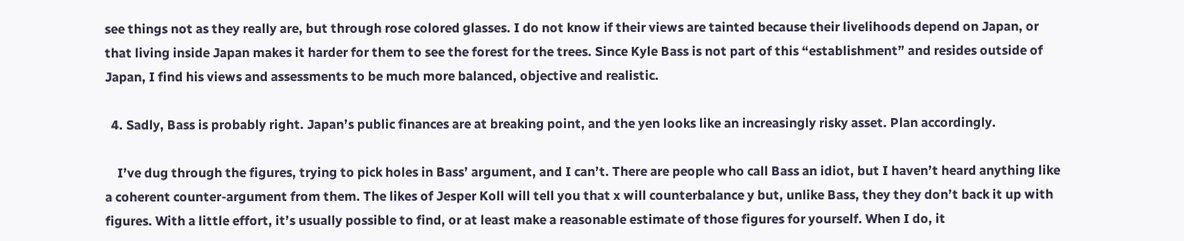see things not as they really are, but through rose colored glasses. I do not know if their views are tainted because their livelihoods depend on Japan, or that living inside Japan makes it harder for them to see the forest for the trees. Since Kyle Bass is not part of this “establishment” and resides outside of Japan, I find his views and assessments to be much more balanced, objective and realistic.

  4. Sadly, Bass is probably right. Japan’s public finances are at breaking point, and the yen looks like an increasingly risky asset. Plan accordingly.

    I’ve dug through the figures, trying to pick holes in Bass’ argument, and I can’t. There are people who call Bass an idiot, but I haven’t heard anything like a coherent counter-argument from them. The likes of Jesper Koll will tell you that x will counterbalance y but, unlike Bass, they they don’t back it up with figures. With a little effort, it’s usually possible to find, or at least make a reasonable estimate of those figures for yourself. When I do, it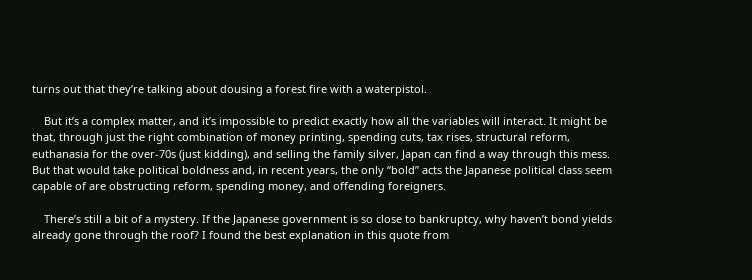turns out that they’re talking about dousing a forest fire with a waterpistol.

    But it’s a complex matter, and it’s impossible to predict exactly how all the variables will interact. It might be that, through just the right combination of money printing, spending cuts, tax rises, structural reform, euthanasia for the over-70s (just kidding), and selling the family silver, Japan can find a way through this mess. But that would take political boldness and, in recent years, the only “bold” acts the Japanese political class seem capable of are obstructing reform, spending money, and offending foreigners.

    There’s still a bit of a mystery. If the Japanese government is so close to bankruptcy, why haven’t bond yields already gone through the roof? I found the best explanation in this quote from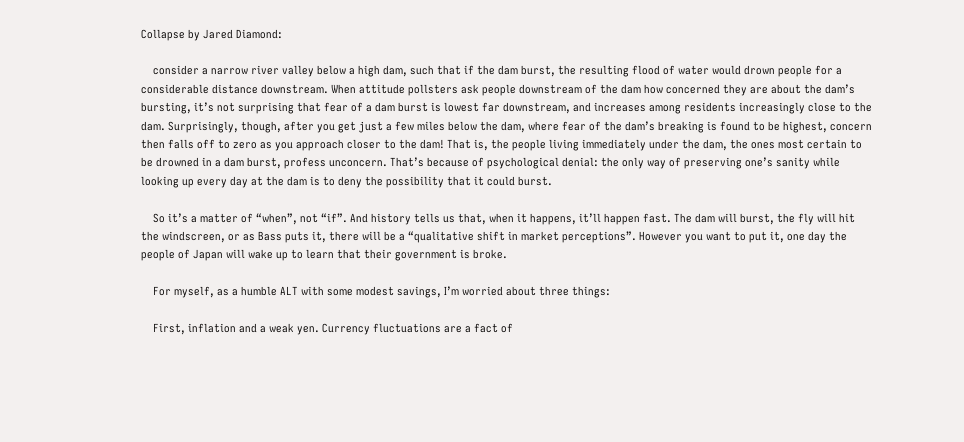Collapse by Jared Diamond:

    consider a narrow river valley below a high dam, such that if the dam burst, the resulting flood of water would drown people for a considerable distance downstream. When attitude pollsters ask people downstream of the dam how concerned they are about the dam’s bursting, it’s not surprising that fear of a dam burst is lowest far downstream, and increases among residents increasingly close to the dam. Surprisingly, though, after you get just a few miles below the dam, where fear of the dam’s breaking is found to be highest, concern then falls off to zero as you approach closer to the dam! That is, the people living immediately under the dam, the ones most certain to be drowned in a dam burst, profess unconcern. That’s because of psychological denial: the only way of preserving one’s sanity while looking up every day at the dam is to deny the possibility that it could burst.

    So it’s a matter of “when”, not “if”. And history tells us that, when it happens, it’ll happen fast. The dam will burst, the fly will hit the windscreen, or as Bass puts it, there will be a “qualitative shift in market perceptions”. However you want to put it, one day the people of Japan will wake up to learn that their government is broke.

    For myself, as a humble ALT with some modest savings, I’m worried about three things:

    First, inflation and a weak yen. Currency fluctuations are a fact of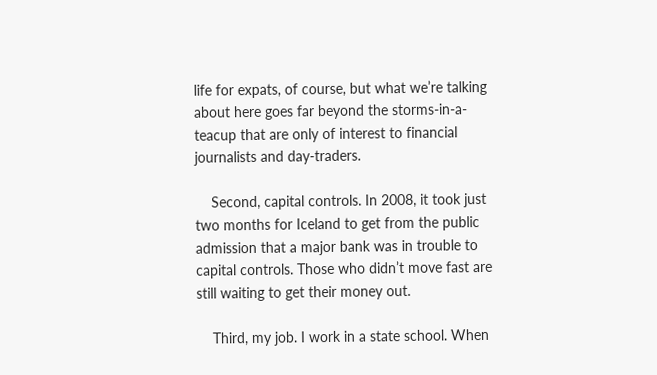life for expats, of course, but what we’re talking about here goes far beyond the storms-in-a-teacup that are only of interest to financial journalists and day-traders.

    Second, capital controls. In 2008, it took just two months for Iceland to get from the public admission that a major bank was in trouble to capital controls. Those who didn’t move fast are still waiting to get their money out.

    Third, my job. I work in a state school. When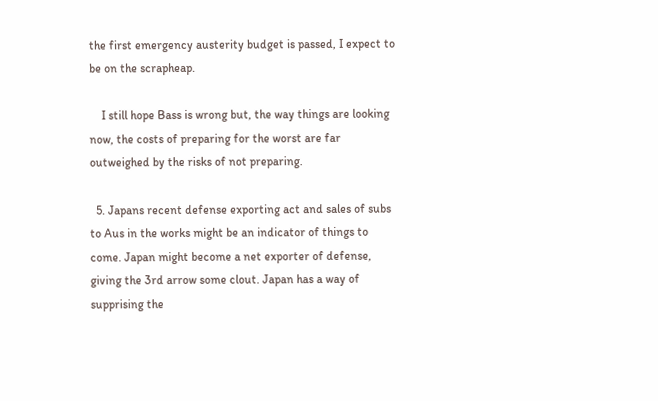the first emergency austerity budget is passed, I expect to be on the scrapheap.

    I still hope Bass is wrong but, the way things are looking now, the costs of preparing for the worst are far outweighed by the risks of not preparing.

  5. Japans recent defense exporting act and sales of subs to Aus in the works might be an indicator of things to come. Japan might become a net exporter of defense, giving the 3rd arrow some clout. Japan has a way of supprising the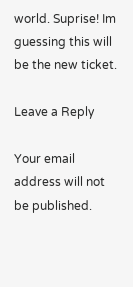world. Suprise! Im guessing this will be the new ticket.

Leave a Reply

Your email address will not be published.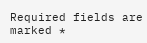Required fields are marked *